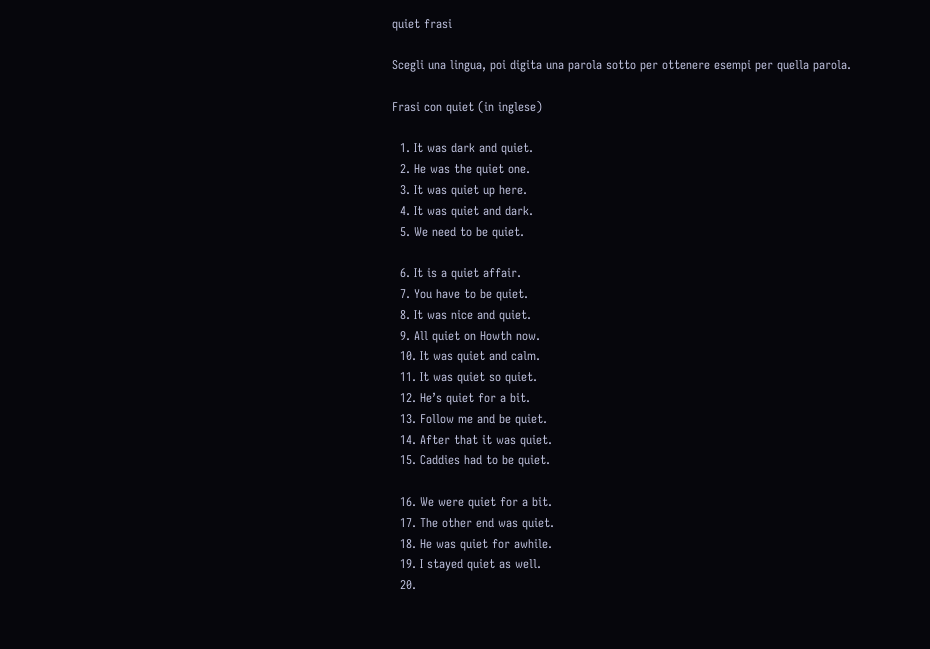quiet frasi

Scegli una lingua, poi digita una parola sotto per ottenere esempi per quella parola.

Frasi con quiet (in inglese)

  1. It was dark and quiet.
  2. He was the quiet one.
  3. It was quiet up here.
  4. It was quiet and dark.
  5. We need to be quiet.

  6. It is a quiet affair.
  7. You have to be quiet.
  8. It was nice and quiet.
  9. All quiet on Howth now.
  10. It was quiet and calm.
  11. It was quiet so quiet.
  12. He’s quiet for a bit.
  13. Follow me and be quiet.
  14. After that it was quiet.
  15. Caddies had to be quiet.

  16. We were quiet for a bit.
  17. The other end was quiet.
  18. He was quiet for awhile.
  19. I stayed quiet as well.
  20.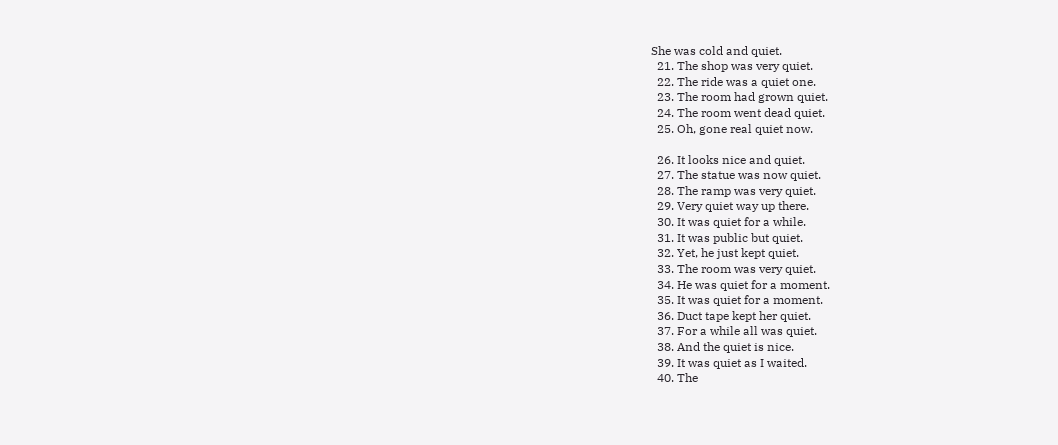She was cold and quiet.
  21. The shop was very quiet.
  22. The ride was a quiet one.
  23. The room had grown quiet.
  24. The room went dead quiet.
  25. Oh, gone real quiet now.

  26. It looks nice and quiet.
  27. The statue was now quiet.
  28. The ramp was very quiet.
  29. Very quiet way up there.
  30. It was quiet for a while.
  31. It was public but quiet.
  32. Yet, he just kept quiet.
  33. The room was very quiet.
  34. He was quiet for a moment.
  35. It was quiet for a moment.
  36. Duct tape kept her quiet.
  37. For a while all was quiet.
  38. And the quiet is nice.
  39. It was quiet as I waited.
  40. The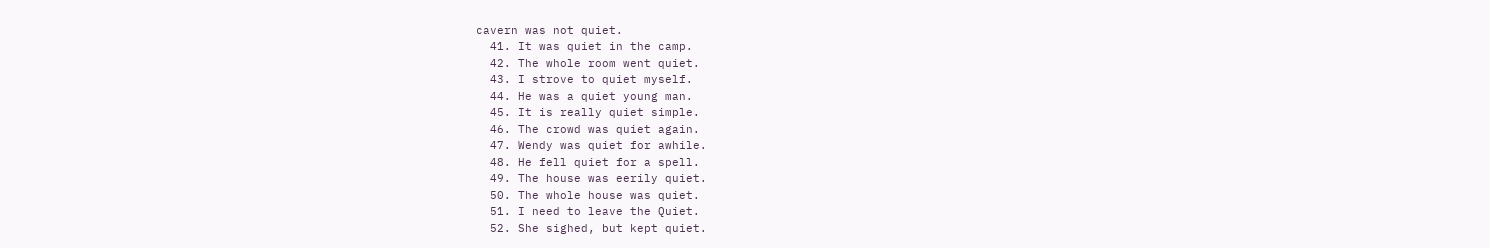cavern was not quiet.
  41. It was quiet in the camp.
  42. The whole room went quiet.
  43. I strove to quiet myself.
  44. He was a quiet young man.
  45. It is really quiet simple.
  46. The crowd was quiet again.
  47. Wendy was quiet for awhile.
  48. He fell quiet for a spell.
  49. The house was eerily quiet.
  50. The whole house was quiet.
  51. I need to leave the Quiet.
  52. She sighed, but kept quiet.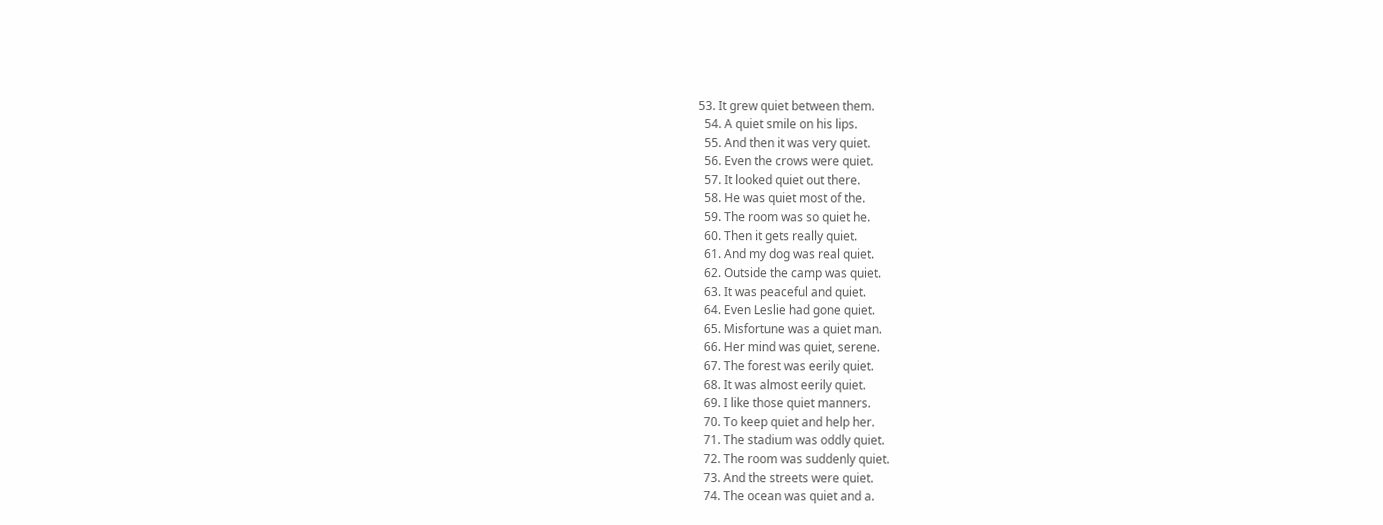53. It grew quiet between them.
  54. A quiet smile on his lips.
  55. And then it was very quiet.
  56. Even the crows were quiet.
  57. It looked quiet out there.
  58. He was quiet most of the.
  59. The room was so quiet he.
  60. Then it gets really quiet.
  61. And my dog was real quiet.
  62. Outside the camp was quiet.
  63. It was peaceful and quiet.
  64. Even Leslie had gone quiet.
  65. Misfortune was a quiet man.
  66. Her mind was quiet, serene.
  67. The forest was eerily quiet.
  68. It was almost eerily quiet.
  69. I like those quiet manners.
  70. To keep quiet and help her.
  71. The stadium was oddly quiet.
  72. The room was suddenly quiet.
  73. And the streets were quiet.
  74. The ocean was quiet and a.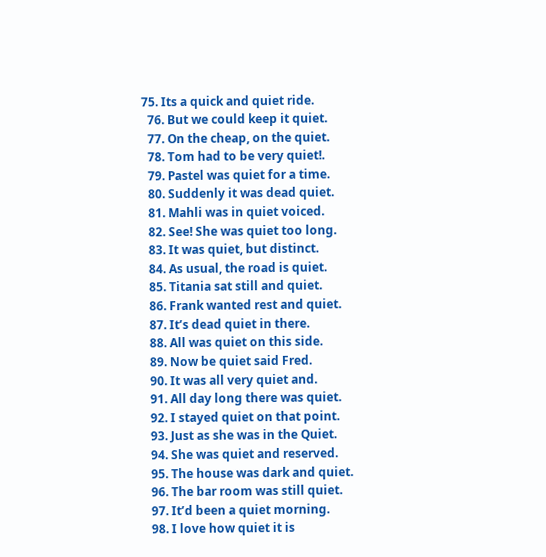75. Its a quick and quiet ride.
  76. But we could keep it quiet.
  77. On the cheap, on the quiet.
  78. Tom had to be very quiet!.
  79. Pastel was quiet for a time.
  80. Suddenly it was dead quiet.
  81. Mahli was in quiet voiced.
  82. See! She was quiet too long.
  83. It was quiet, but distinct.
  84. As usual, the road is quiet.
  85. Titania sat still and quiet.
  86. Frank wanted rest and quiet.
  87. It’s dead quiet in there.
  88. All was quiet on this side.
  89. Now be quiet said Fred.
  90. It was all very quiet and.
  91. All day long there was quiet.
  92. I stayed quiet on that point.
  93. Just as she was in the Quiet.
  94. She was quiet and reserved.
  95. The house was dark and quiet.
  96. The bar room was still quiet.
  97. It’d been a quiet morning.
  98. I love how quiet it is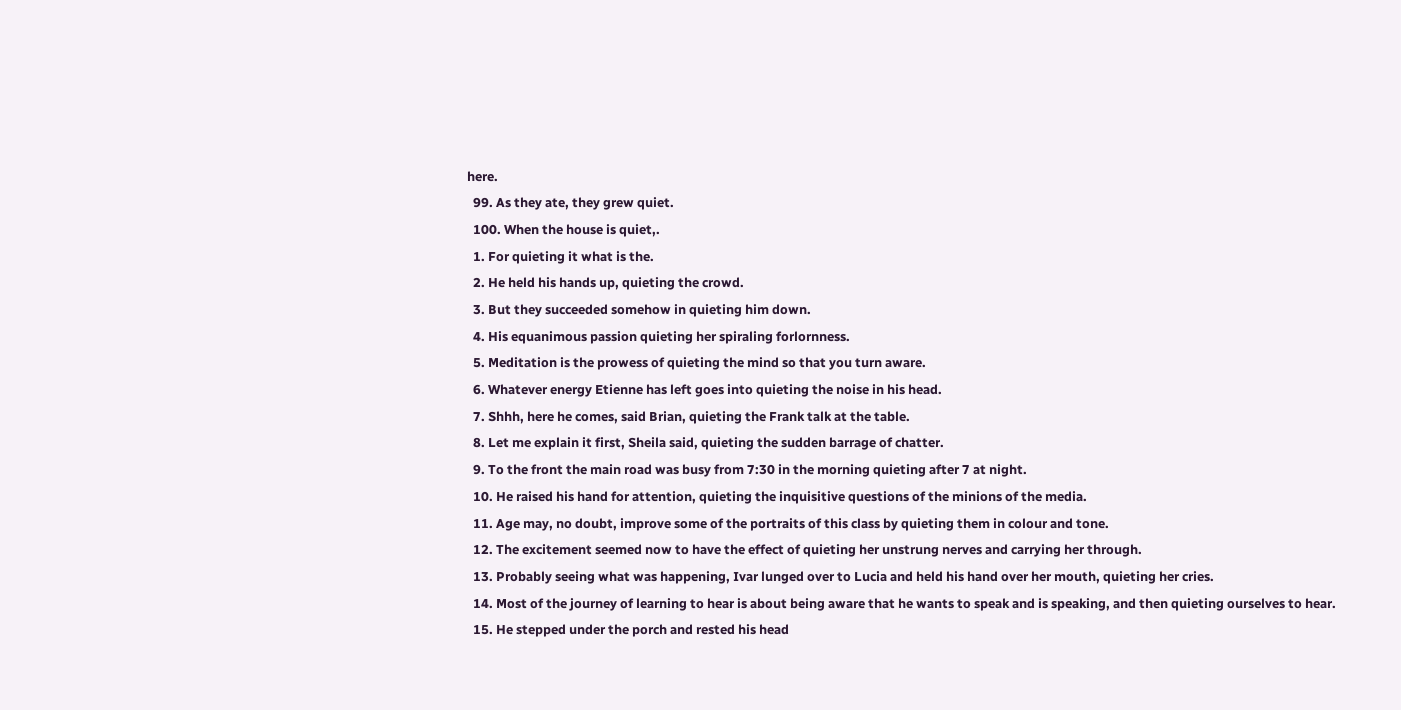here.
  99. As they ate, they grew quiet.
  100. When the house is quiet,.
  1. For quieting it what is the.
  2. He held his hands up, quieting the crowd.
  3. But they succeeded somehow in quieting him down.
  4. His equanimous passion quieting her spiraling forlornness.
  5. Meditation is the prowess of quieting the mind so that you turn aware.
  6. Whatever energy Etienne has left goes into quieting the noise in his head.
  7. Shhh, here he comes, said Brian, quieting the Frank talk at the table.
  8. Let me explain it first, Sheila said, quieting the sudden barrage of chatter.
  9. To the front the main road was busy from 7:30 in the morning quieting after 7 at night.
  10. He raised his hand for attention, quieting the inquisitive questions of the minions of the media.
  11. Age may, no doubt, improve some of the portraits of this class by quieting them in colour and tone.
  12. The excitement seemed now to have the effect of quieting her unstrung nerves and carrying her through.
  13. Probably seeing what was happening, Ivar lunged over to Lucia and held his hand over her mouth, quieting her cries.
  14. Most of the journey of learning to hear is about being aware that he wants to speak and is speaking, and then quieting ourselves to hear.
  15. He stepped under the porch and rested his head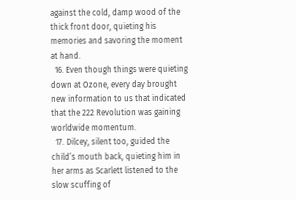against the cold, damp wood of the thick front door, quieting his memories and savoring the moment at hand.
  16. Even though things were quieting down at Ozone, every day brought new information to us that indicated that the 222 Revolution was gaining worldwide momentum.
  17. Dilcey, silent too, guided the child’s mouth back, quieting him in her arms as Scarlett listened to the slow scuffing of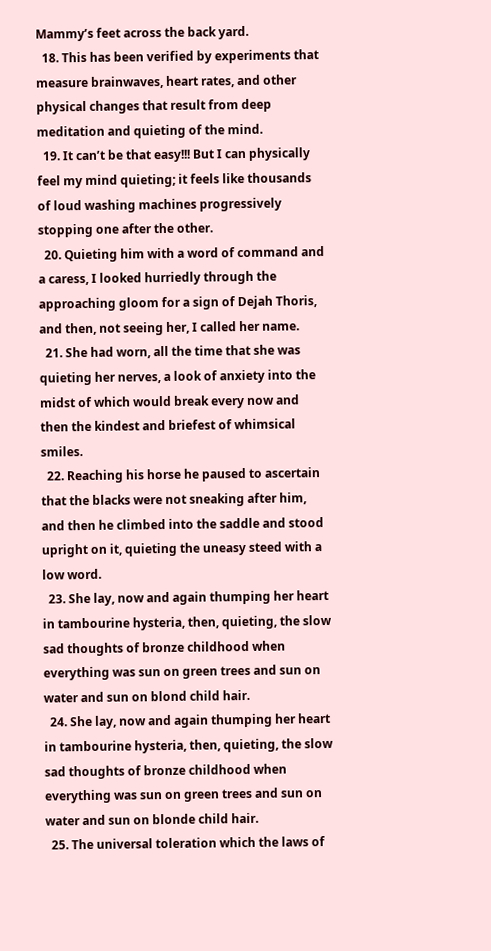Mammy’s feet across the back yard.
  18. This has been verified by experiments that measure brainwaves, heart rates, and other physical changes that result from deep meditation and quieting of the mind.
  19. It can’t be that easy!!! But I can physically feel my mind quieting; it feels like thousands of loud washing machines progressively stopping one after the other.
  20. Quieting him with a word of command and a caress, I looked hurriedly through the approaching gloom for a sign of Dejah Thoris, and then, not seeing her, I called her name.
  21. She had worn, all the time that she was quieting her nerves, a look of anxiety into the midst of which would break every now and then the kindest and briefest of whimsical smiles.
  22. Reaching his horse he paused to ascertain that the blacks were not sneaking after him, and then he climbed into the saddle and stood upright on it, quieting the uneasy steed with a low word.
  23. She lay, now and again thumping her heart in tambourine hysteria, then, quieting, the slow sad thoughts of bronze childhood when everything was sun on green trees and sun on water and sun on blond child hair.
  24. She lay, now and again thumping her heart in tambourine hysteria, then, quieting, the slow sad thoughts of bronze childhood when everything was sun on green trees and sun on water and sun on blonde child hair.
  25. The universal toleration which the laws of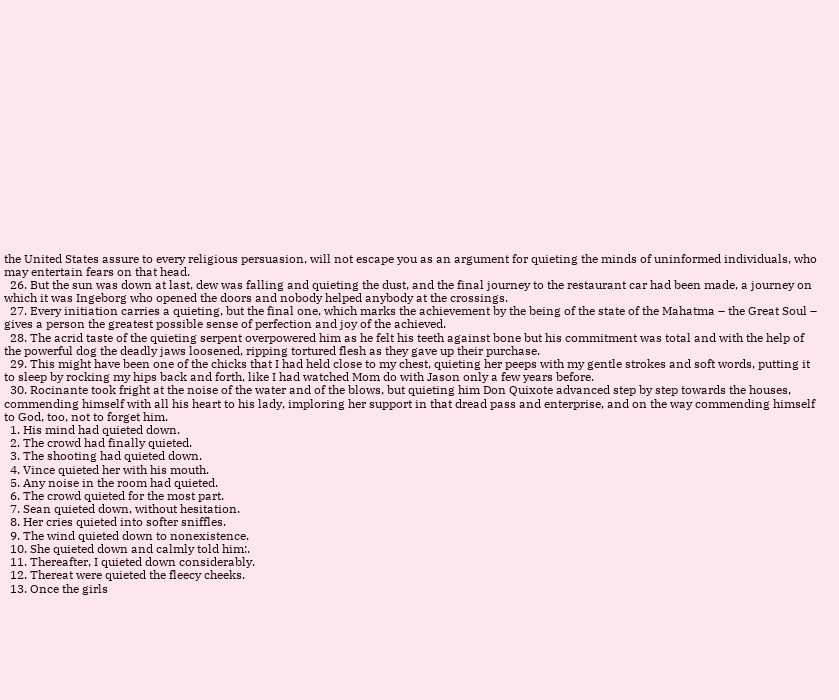the United States assure to every religious persuasion, will not escape you as an argument for quieting the minds of uninformed individuals, who may entertain fears on that head.
  26. But the sun was down at last, dew was falling and quieting the dust, and the final journey to the restaurant car had been made, a journey on which it was Ingeborg who opened the doors and nobody helped anybody at the crossings.
  27. Every initiation carries a quieting, but the final one, which marks the achievement by the being of the state of the Mahatma – the Great Soul – gives a person the greatest possible sense of perfection and joy of the achieved.
  28. The acrid taste of the quieting serpent overpowered him as he felt his teeth against bone but his commitment was total and with the help of the powerful dog the deadly jaws loosened, ripping tortured flesh as they gave up their purchase.
  29. This might have been one of the chicks that I had held close to my chest, quieting her peeps with my gentle strokes and soft words, putting it to sleep by rocking my hips back and forth, like I had watched Mom do with Jason only a few years before.
  30. Rocinante took fright at the noise of the water and of the blows, but quieting him Don Quixote advanced step by step towards the houses, commending himself with all his heart to his lady, imploring her support in that dread pass and enterprise, and on the way commending himself to God, too, not to forget him.
  1. His mind had quieted down.
  2. The crowd had finally quieted.
  3. The shooting had quieted down.
  4. Vince quieted her with his mouth.
  5. Any noise in the room had quieted.
  6. The crowd quieted for the most part.
  7. Sean quieted down, without hesitation.
  8. Her cries quieted into softer sniffles.
  9. The wind quieted down to nonexistence.
  10. She quieted down and calmly told him:.
  11. Thereafter, I quieted down considerably.
  12. Thereat were quieted the fleecy cheeks.
  13. Once the girls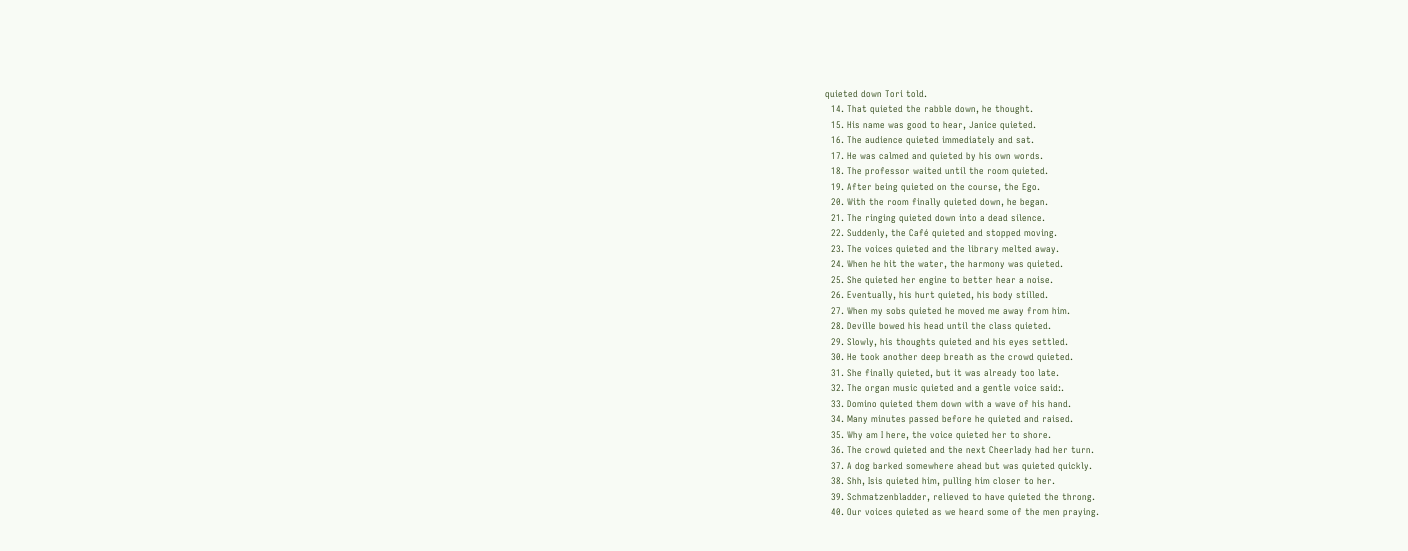quieted down Tori told.
  14. That quieted the rabble down, he thought.
  15. His name was good to hear, Janice quieted.
  16. The audience quieted immediately and sat.
  17. He was calmed and quieted by his own words.
  18. The professor waited until the room quieted.
  19. After being quieted on the course, the Ego.
  20. With the room finally quieted down, he began.
  21. The ringing quieted down into a dead silence.
  22. Suddenly, the Café quieted and stopped moving.
  23. The voices quieted and the library melted away.
  24. When he hit the water, the harmony was quieted.
  25. She quieted her engine to better hear a noise.
  26. Eventually, his hurt quieted, his body stilled.
  27. When my sobs quieted he moved me away from him.
  28. Deville bowed his head until the class quieted.
  29. Slowly, his thoughts quieted and his eyes settled.
  30. He took another deep breath as the crowd quieted.
  31. She finally quieted, but it was already too late.
  32. The organ music quieted and a gentle voice said:.
  33. Domino quieted them down with a wave of his hand.
  34. Many minutes passed before he quieted and raised.
  35. Why am I here, the voice quieted her to shore.
  36. The crowd quieted and the next Cheerlady had her turn.
  37. A dog barked somewhere ahead but was quieted quickly.
  38. Shh, Isis quieted him, pulling him closer to her.
  39. Schmatzenbladder, relieved to have quieted the throng.
  40. Our voices quieted as we heard some of the men praying.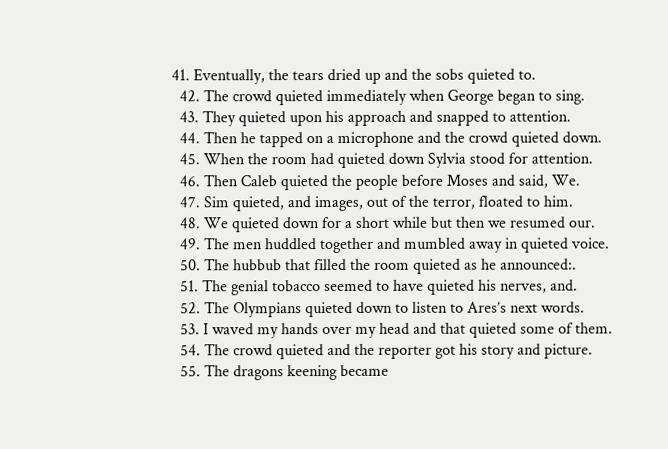41. Eventually, the tears dried up and the sobs quieted to.
  42. The crowd quieted immediately when George began to sing.
  43. They quieted upon his approach and snapped to attention.
  44. Then he tapped on a microphone and the crowd quieted down.
  45. When the room had quieted down Sylvia stood for attention.
  46. Then Caleb quieted the people before Moses and said, We.
  47. Sim quieted, and images, out of the terror, floated to him.
  48. We quieted down for a short while but then we resumed our.
  49. The men huddled together and mumbled away in quieted voice.
  50. The hubbub that filled the room quieted as he announced:.
  51. The genial tobacco seemed to have quieted his nerves, and.
  52. The Olympians quieted down to listen to Ares’s next words.
  53. I waved my hands over my head and that quieted some of them.
  54. The crowd quieted and the reporter got his story and picture.
  55. The dragons keening became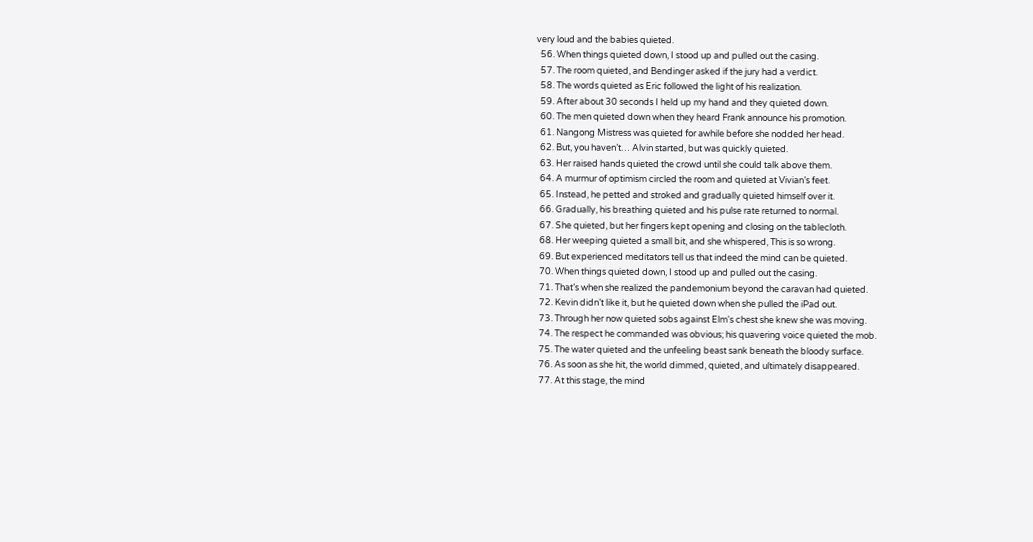very loud and the babies quieted.
  56. When things quieted down, I stood up and pulled out the casing.
  57. The room quieted, and Bendinger asked if the jury had a verdict.
  58. The words quieted as Eric followed the light of his realization.
  59. After about 30 seconds I held up my hand and they quieted down.
  60. The men quieted down when they heard Frank announce his promotion.
  61. Nangong Mistress was quieted for awhile before she nodded her head.
  62. But, you haven’t… Alvin started, but was quickly quieted.
  63. Her raised hands quieted the crowd until she could talk above them.
  64. A murmur of optimism circled the room and quieted at Vivian’s feet.
  65. Instead, he petted and stroked and gradually quieted himself over it.
  66. Gradually, his breathing quieted and his pulse rate returned to normal.
  67. She quieted, but her fingers kept opening and closing on the tablecloth.
  68. Her weeping quieted a small bit, and she whispered, This is so wrong.
  69. But experienced meditators tell us that indeed the mind can be quieted.
  70. When things quieted down, I stood up and pulled out the casing.
  71. That’s when she realized the pandemonium beyond the caravan had quieted.
  72. Kevin didn’t like it, but he quieted down when she pulled the iPad out.
  73. Through her now quieted sobs against Elm's chest she knew she was moving.
  74. The respect he commanded was obvious; his quavering voice quieted the mob.
  75. The water quieted and the unfeeling beast sank beneath the bloody surface.
  76. As soon as she hit, the world dimmed, quieted, and ultimately disappeared.
  77. At this stage, the mind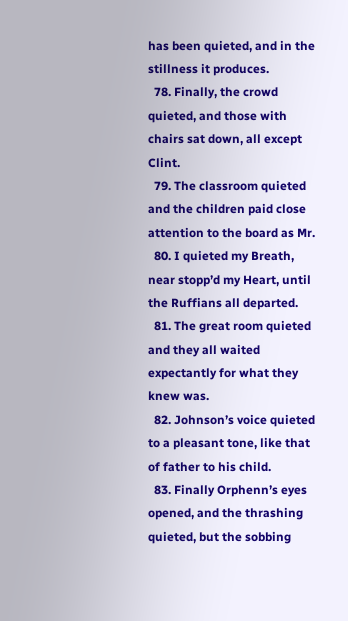has been quieted, and in the stillness it produces.
  78. Finally, the crowd quieted, and those with chairs sat down, all except Clint.
  79. The classroom quieted and the children paid close attention to the board as Mr.
  80. I quieted my Breath, near stopp’d my Heart, until the Ruffians all departed.
  81. The great room quieted and they all waited expectantly for what they knew was.
  82. Johnson’s voice quieted to a pleasant tone, like that of father to his child.
  83. Finally Orphenn’s eyes opened, and the thrashing quieted, but the sobbing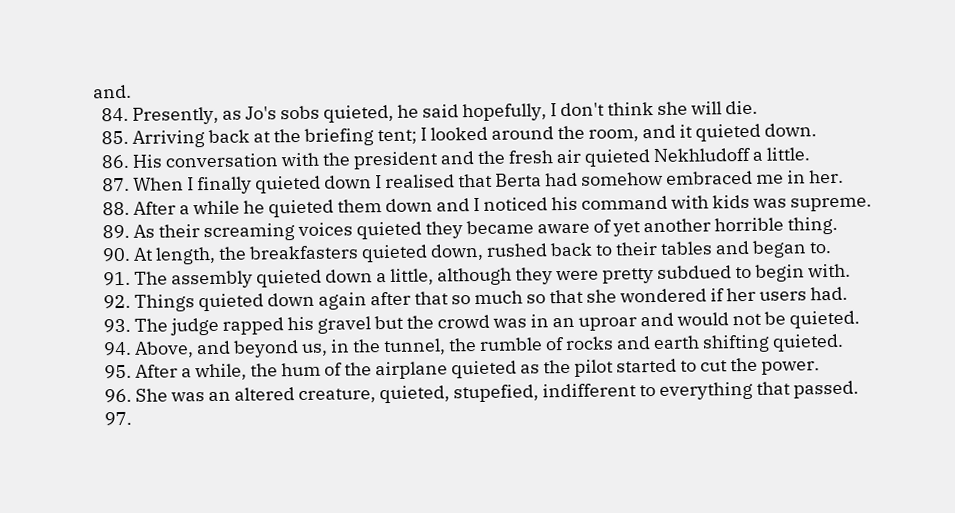and.
  84. Presently, as Jo's sobs quieted, he said hopefully, I don't think she will die.
  85. Arriving back at the briefing tent; I looked around the room, and it quieted down.
  86. His conversation with the president and the fresh air quieted Nekhludoff a little.
  87. When I finally quieted down I realised that Berta had somehow embraced me in her.
  88. After a while he quieted them down and I noticed his command with kids was supreme.
  89. As their screaming voices quieted they became aware of yet another horrible thing.
  90. At length, the breakfasters quieted down, rushed back to their tables and began to.
  91. The assembly quieted down a little, although they were pretty subdued to begin with.
  92. Things quieted down again after that so much so that she wondered if her users had.
  93. The judge rapped his gravel but the crowd was in an uproar and would not be quieted.
  94. Above, and beyond us, in the tunnel, the rumble of rocks and earth shifting quieted.
  95. After a while, the hum of the airplane quieted as the pilot started to cut the power.
  96. She was an altered creature, quieted, stupefied, indifferent to everything that passed.
  97.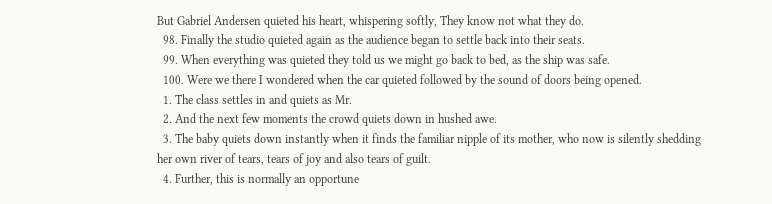But Gabriel Andersen quieted his heart, whispering softly, They know not what they do.
  98. Finally the studio quieted again as the audience began to settle back into their seats.
  99. When everything was quieted they told us we might go back to bed, as the ship was safe.
  100. Were we there I wondered when the car quieted followed by the sound of doors being opened.
  1. The class settles in and quiets as Mr.
  2. And the next few moments the crowd quiets down in hushed awe.
  3. The baby quiets down instantly when it finds the familiar nipple of its mother, who now is silently shedding her own river of tears, tears of joy and also tears of guilt.
  4. Further, this is normally an opportune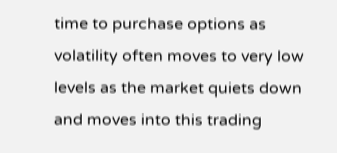time to purchase options as volatility often moves to very low levels as the market quiets down and moves into this trading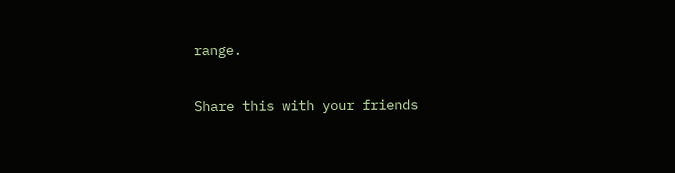range.

Share this with your friends